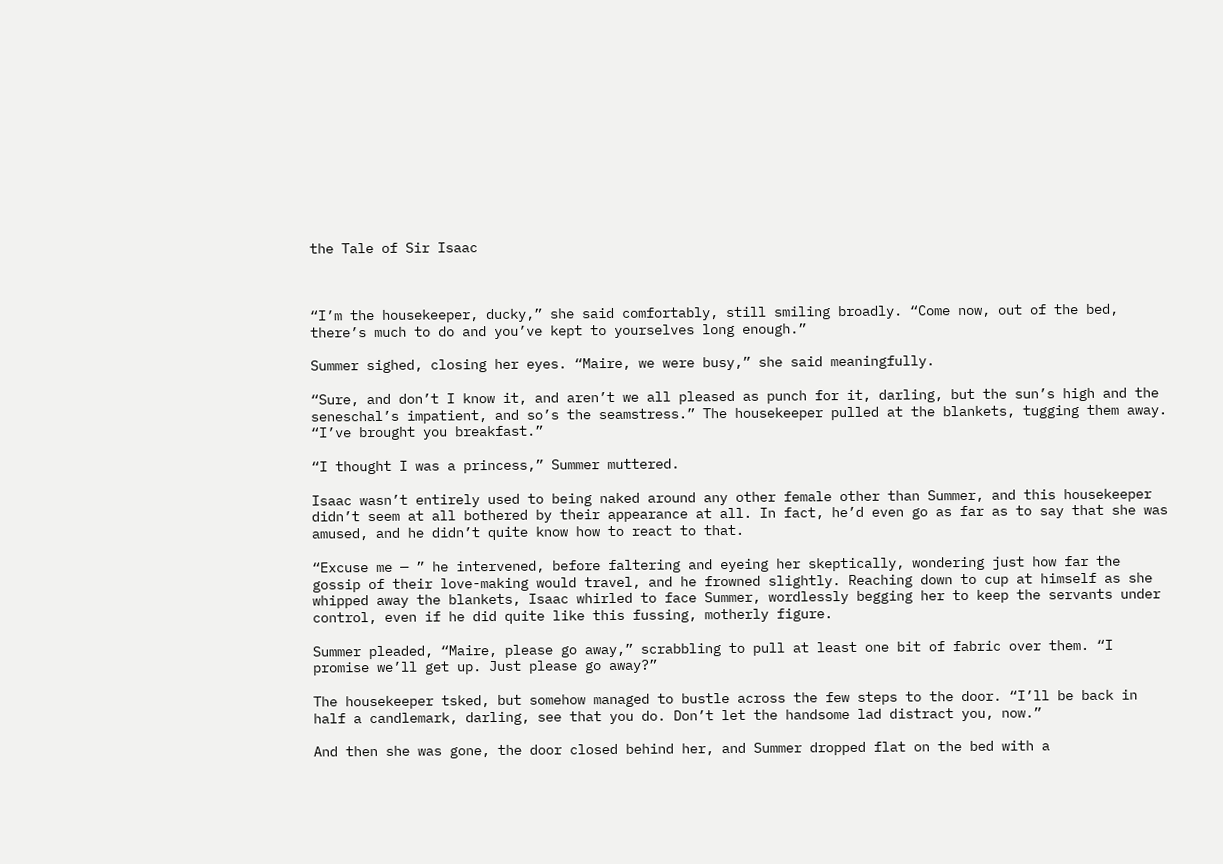the Tale of Sir Isaac



“I’m the housekeeper, ducky,” she said comfortably, still smiling broadly. “Come now, out of the bed, there’s much to do and you’ve kept to yourselves long enough.”

Summer sighed, closing her eyes. “Maire, we were busy,” she said meaningfully.

“Sure, and don’t I know it, and aren’t we all pleased as punch for it, darling, but the sun’s high and the seneschal’s impatient, and so’s the seamstress.” The housekeeper pulled at the blankets, tugging them away. “I’ve brought you breakfast.”

“I thought I was a princess,” Summer muttered.

Isaac wasn’t entirely used to being naked around any other female other than Summer, and this housekeeper didn’t seem at all bothered by their appearance at all. In fact, he’d even go as far as to say that she was amused, and he didn’t quite know how to react to that.

“Excuse me — ” he intervened, before faltering and eyeing her skeptically, wondering just how far the gossip of their love-making would travel, and he frowned slightly. Reaching down to cup at himself as she whipped away the blankets, Isaac whirled to face Summer, wordlessly begging her to keep the servants under control, even if he did quite like this fussing, motherly figure.

Summer pleaded, “Maire, please go away,” scrabbling to pull at least one bit of fabric over them. “I promise we’ll get up. Just please go away?”

The housekeeper tsked, but somehow managed to bustle across the few steps to the door. “I’ll be back in half a candlemark, darling, see that you do. Don’t let the handsome lad distract you, now.”

And then she was gone, the door closed behind her, and Summer dropped flat on the bed with a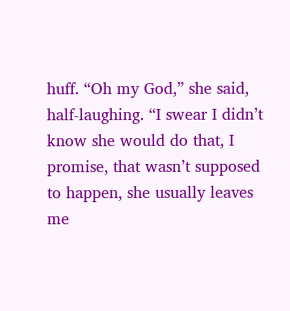huff. “Oh my God,” she said, half-laughing. “I swear I didn’t know she would do that, I promise, that wasn’t supposed to happen, she usually leaves me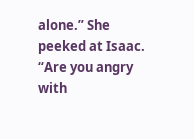alone.” She peeked at Isaac. “Are you angry with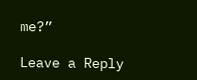me?”

Leave a Reply